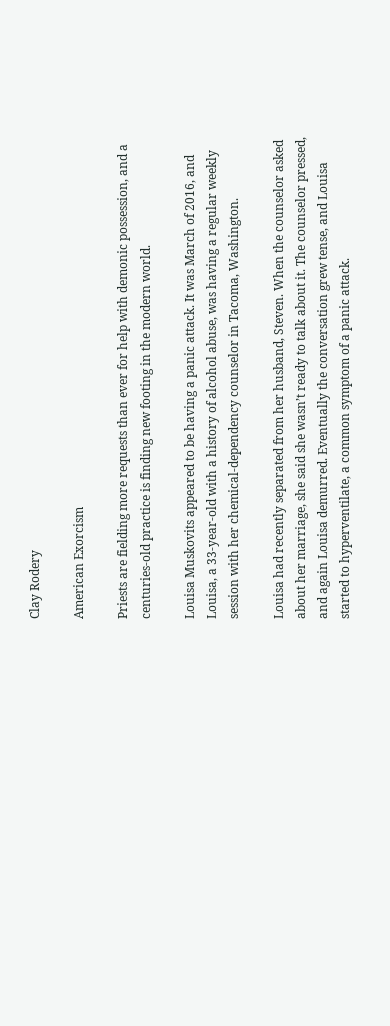Clay Rodery

American Exorcism

Priests are fielding more requests than ever for help with demonic possession, and a centuries-old practice is finding new footing in the modern world.

Louisa Muskovits appeared to be having a panic attack. It was March of 2016, and Louisa, a 33-year-old with a history of alcohol abuse, was having a regular weekly session with her chemical-dependency counselor in Tacoma, Washington.

Louisa had recently separated from her husband, Steven. When the counselor asked about her marriage, she said she wasn’t ready to talk about it. The counselor pressed, and again Louisa demurred. Eventually the conversation grew tense, and Louisa started to hyperventilate, a common symptom of a panic attack.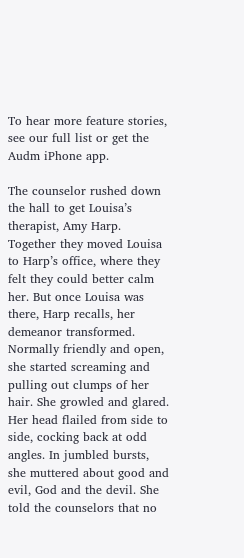To hear more feature stories, see our full list or get the Audm iPhone app.

The counselor rushed down the hall to get Louisa’s therapist, Amy Harp. Together they moved Louisa to Harp’s office, where they felt they could better calm her. But once Louisa was there, Harp recalls, her demeanor transformed. Normally friendly and open, she started screaming and pulling out clumps of her hair. She growled and glared. Her head flailed from side to side, cocking back at odd angles. In jumbled bursts, she muttered about good and evil, God and the devil. She told the counselors that no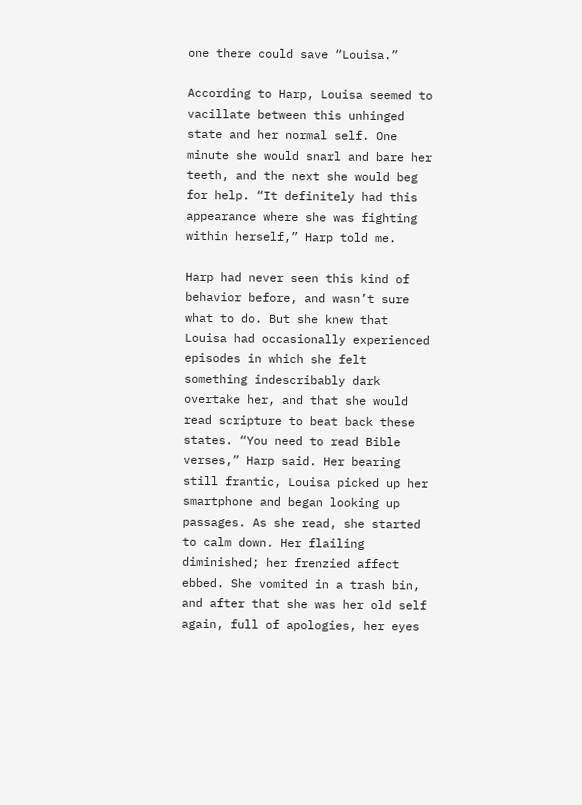one there could save “Louisa.”

According to Harp, Louisa seemed to vacillate between this unhinged state and her normal self. One minute she would snarl and bare her teeth, and the next she would beg for help. “It definitely had this appearance where she was fighting within herself,” Harp told me.

Harp had never seen this kind of behavior before, and wasn’t sure what to do. But she knew that Louisa had occasionally experienced episodes in which she felt something indescribably dark overtake her, and that she would read scripture to beat back these states. “You need to read Bible verses,” Harp said. Her bearing still frantic, Louisa picked up her smartphone and began looking up passages. As she read, she started to calm down. Her flailing diminished; her frenzied affect ebbed. She vomited in a trash bin, and after that she was her old self again, full of apologies, her eyes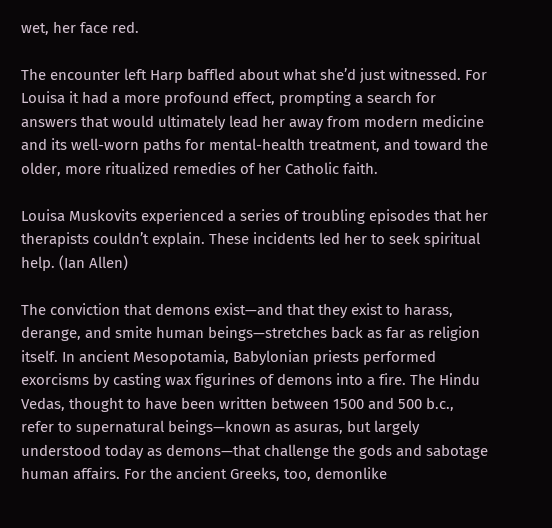wet, her face red.

The encounter left Harp baffled about what she’d just witnessed. For Louisa it had a more profound effect, prompting a search for answers that would ultimately lead her away from modern medicine and its well-worn paths for mental-health treatment, and toward the older, more ritualized remedies of her Catholic faith.

Louisa Muskovits experienced a series of troubling episodes that her therapists couldn’t explain. These incidents led her to seek spiritual help. (Ian Allen)

The conviction that demons exist—and that they exist to harass, derange, and smite human beings—stretches back as far as religion itself. In ancient Mesopotamia, Babylonian priests performed exorcisms by casting wax figurines of demons into a fire. The Hindu Vedas, thought to have been written between 1500 and 500 b.c., refer to supernatural beings—known as asuras, but largely understood today as demons—that challenge the gods and sabotage human affairs. For the ancient Greeks, too, demonlike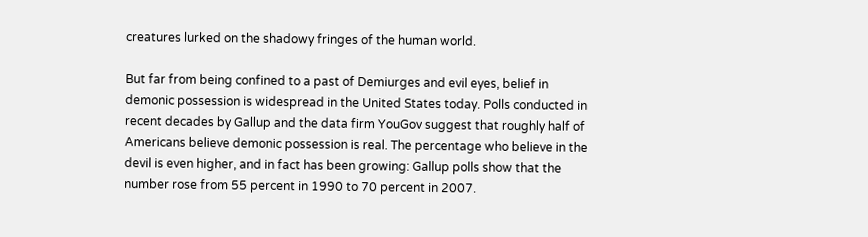creatures lurked on the shadowy fringes of the human world.

But far from being confined to a past of Demiurges and evil eyes, belief in demonic possession is widespread in the United States today. Polls conducted in recent decades by Gallup and the data firm YouGov suggest that roughly half of Americans believe demonic possession is real. The percentage who believe in the devil is even higher, and in fact has been growing: Gallup polls show that the number rose from 55 percent in 1990 to 70 percent in 2007.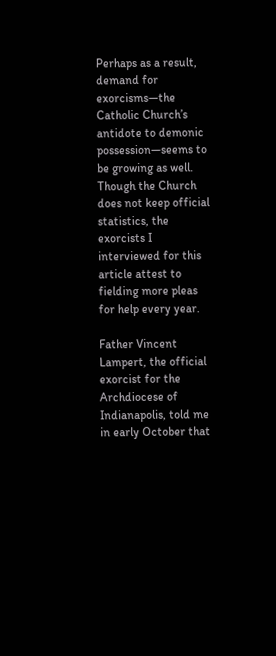Perhaps as a result, demand for exorcisms—the Catholic Church’s antidote to demonic possession—seems to be growing as well. Though the Church does not keep official statistics, the exorcists I interviewed for this article attest to fielding more pleas for help every year.

Father Vincent Lampert, the official exorcist for the Archdiocese of Indianapolis, told me in early October that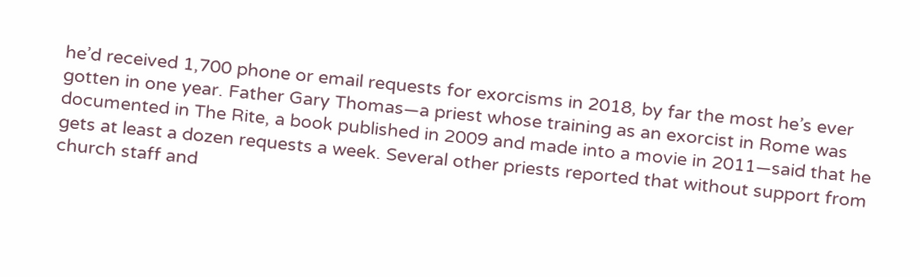he’d received 1,700 phone or email requests for exorcisms in 2018, by far the most he’s ever gotten in one year. Father Gary Thomas—a priest whose training as an exorcist in Rome was documented in The Rite, a book published in 2009 and made into a movie in 2011—said that he gets at least a dozen requests a week. Several other priests reported that without support from church staff and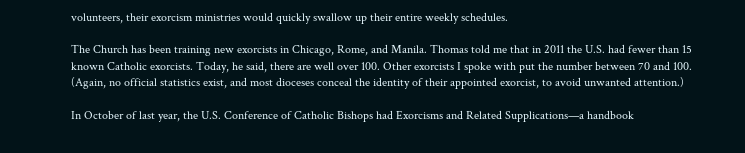volunteers, their exorcism ministries would quickly swallow up their entire weekly schedules.

The Church has been training new exorcists in Chicago, Rome, and Manila. Thomas told me that in 2011 the U.S. had fewer than 15 known Catholic exorcists. Today, he said, there are well over 100. Other exorcists I spoke with put the number between 70 and 100. (Again, no official statistics exist, and most dioceses conceal the identity of their appointed exorcist, to avoid unwanted attention.)

In October of last year, the U.S. Conference of Catholic Bishops had Exorcisms and Related Supplications—a handbook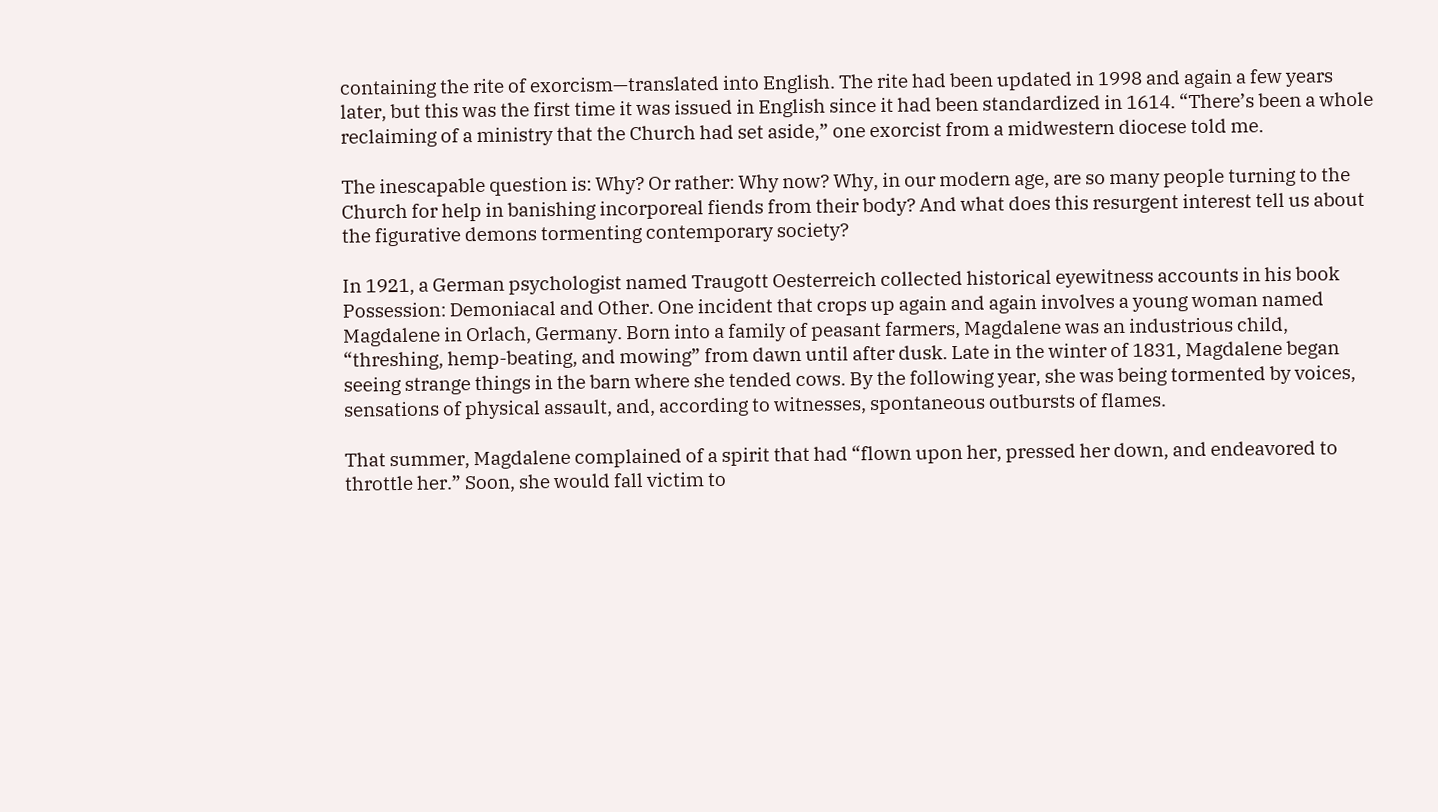containing the rite of exorcism—translated into English. The rite had been updated in 1998 and again a few years later, but this was the first time it was issued in English since it had been standardized in 1614. “There’s been a whole reclaiming of a ministry that the Church had set aside,” one exorcist from a midwestern diocese told me.

The inescapable question is: Why? Or rather: Why now? Why, in our modern age, are so many people turning to the Church for help in banishing incorporeal fiends from their body? And what does this resurgent interest tell us about the figurative demons tormenting contemporary society?

In 1921, a German psychologist named Traugott Oesterreich collected historical eyewitness accounts in his book Possession: Demoniacal and Other. One incident that crops up again and again involves a young woman named Magdalene in Orlach, Germany. Born into a family of peasant farmers, Magdalene was an industrious child, “threshing, hemp-beating, and mowing” from dawn until after dusk. Late in the winter of 1831, Magdalene began seeing strange things in the barn where she tended cows. By the following year, she was being tormented by voices, sensations of physical assault, and, according to witnesses, spontaneous outbursts of flames.

That summer, Magdalene complained of a spirit that had “flown upon her, pressed her down, and endeavored to throttle her.” Soon, she would fall victim to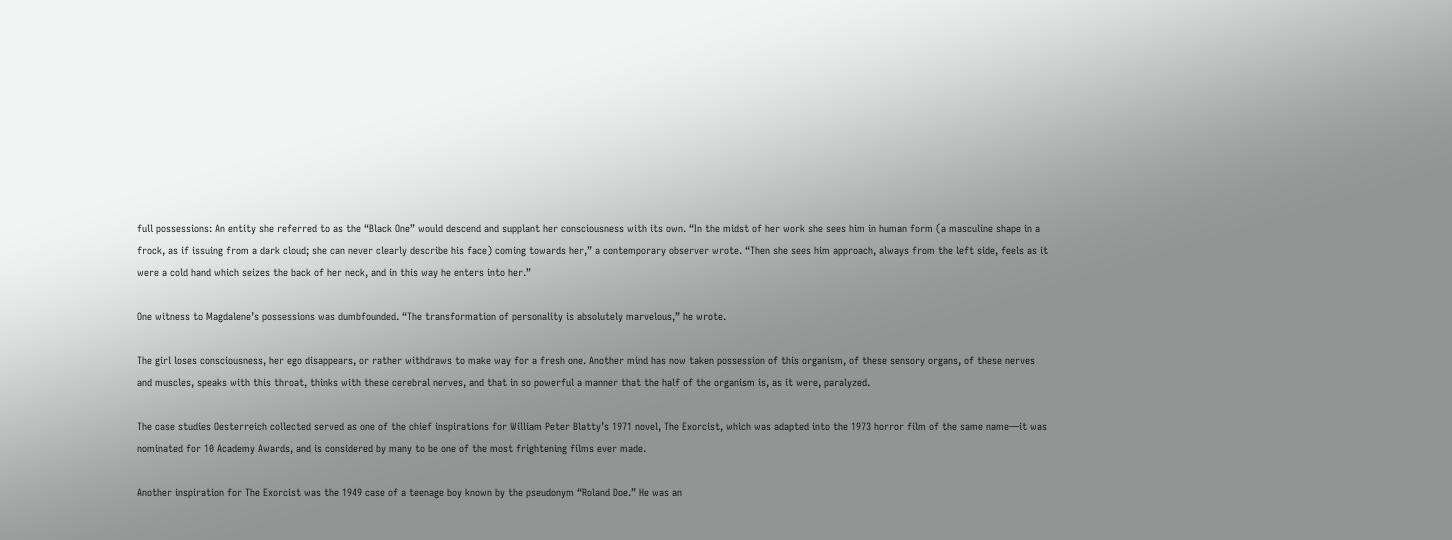full possessions: An entity she referred to as the “Black One” would descend and supplant her consciousness with its own. “In the midst of her work she sees him in human form (a masculine shape in a frock, as if issuing from a dark cloud; she can never clearly describe his face) coming towards her,” a contemporary observer wrote. “Then she sees him approach, always from the left side, feels as it were a cold hand which seizes the back of her neck, and in this way he enters into her.”

One witness to Magdalene’s possessions was dumbfounded. “The transformation of personality is absolutely marvelous,” he wrote.

The girl loses consciousness, her ego disappears, or rather withdraws to make way for a fresh one. Another mind has now taken possession of this organism, of these sensory organs, of these nerves and muscles, speaks with this throat, thinks with these cerebral nerves, and that in so powerful a manner that the half of the organism is, as it were, paralyzed.

The case studies Oesterreich collected served as one of the chief inspirations for William Peter Blatty’s 1971 novel, The Exorcist, which was adapted into the 1973 horror film of the same name—it was nominated for 10 Academy Awards, and is considered by many to be one of the most frightening films ever made.

Another inspiration for The Exorcist was the 1949 case of a teenage boy known by the pseudonym “Roland Doe.” He was an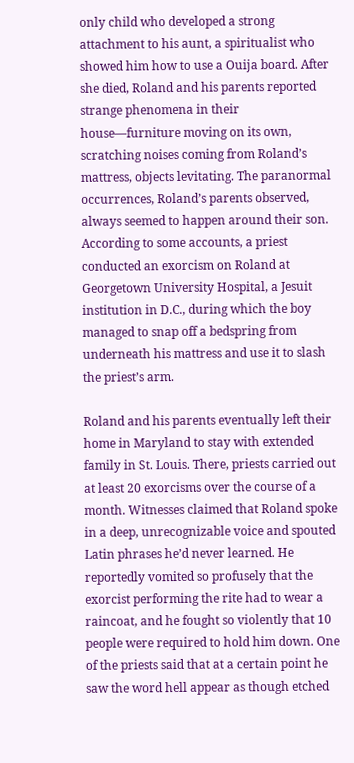only child who developed a strong attachment to his aunt, a spiritualist who showed him how to use a Ouija board. After she died, Roland and his parents reported strange phenomena in their house—furniture moving on its own, scratching noises coming from Roland’s mattress, objects levitating. The paranormal occurrences, Roland’s parents observed, always seemed to happen around their son. According to some accounts, a priest conducted an exorcism on Roland at Georgetown University Hospital, a Jesuit institution in D.C., during which the boy managed to snap off a bedspring from underneath his mattress and use it to slash the priest’s arm.

Roland and his parents eventually left their home in Maryland to stay with extended family in St. Louis. There, priests carried out at least 20 exorcisms over the course of a month. Witnesses claimed that Roland spoke in a deep, unrecognizable voice and spouted Latin phrases he’d never learned. He reportedly vomited so profusely that the exorcist performing the rite had to wear a raincoat, and he fought so violently that 10 people were required to hold him down. One of the priests said that at a certain point he saw the word hell appear as though etched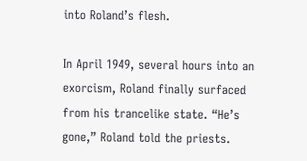into Roland’s flesh.

In April 1949, several hours into an exorcism, Roland finally surfaced from his trancelike state. “He’s gone,” Roland told the priests.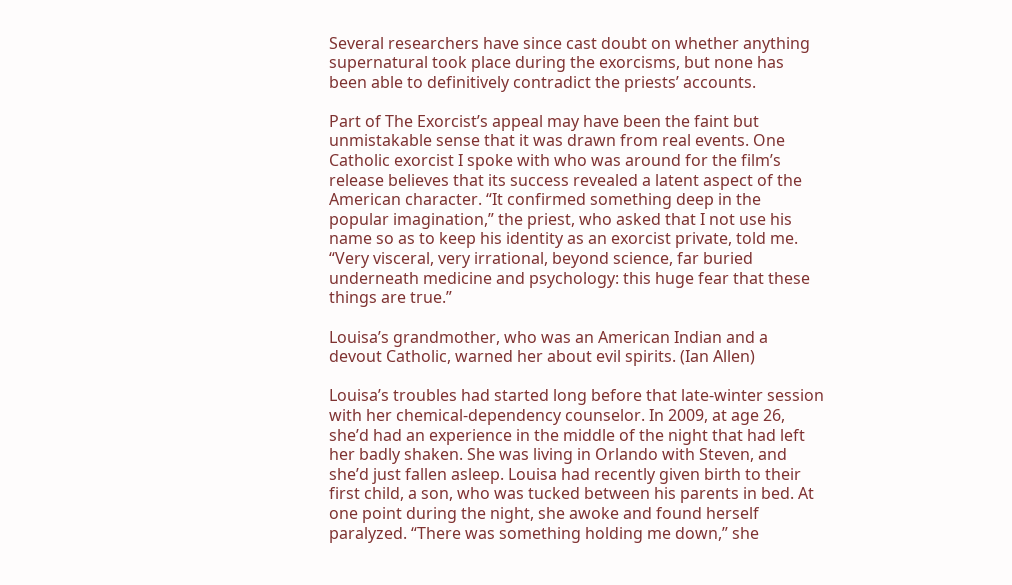Several researchers have since cast doubt on whether anything supernatural took place during the exorcisms, but none has been able to definitively contradict the priests’ accounts.

Part of The Exorcist’s appeal may have been the faint but unmistakable sense that it was drawn from real events. One Catholic exorcist I spoke with who was around for the film’s release believes that its success revealed a latent aspect of the American character. “It confirmed something deep in the popular imagination,” the priest, who asked that I not use his name so as to keep his identity as an exorcist private, told me. “Very visceral, very irrational, beyond science, far buried underneath medicine and psychology: this huge fear that these things are true.”

Louisa’s grandmother, who was an American Indian and a devout Catholic, warned her about evil spirits. (Ian Allen)

Louisa’s troubles had started long before that late-winter session with her chemical-dependency counselor. In 2009, at age 26, she’d had an experience in the middle of the night that had left her badly shaken. She was living in Orlando with Steven, and she’d just fallen asleep. Louisa had recently given birth to their first child, a son, who was tucked between his parents in bed. At one point during the night, she awoke and found herself paralyzed. “There was something holding me down,” she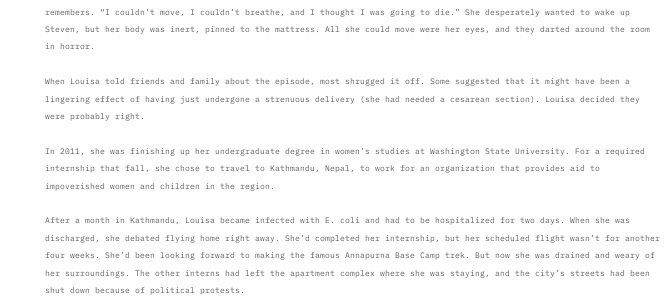remembers. “I couldn’t move, I couldn’t breathe, and I thought I was going to die.” She desperately wanted to wake up Steven, but her body was inert, pinned to the mattress. All she could move were her eyes, and they darted around the room in horror.

When Louisa told friends and family about the episode, most shrugged it off. Some suggested that it might have been a lingering effect of having just undergone a strenuous delivery (she had needed a cesarean section). Louisa decided they were probably right.

In 2011, she was finishing up her undergraduate degree in women’s studies at Washington State University. For a required internship that fall, she chose to travel to Kathmandu, Nepal, to work for an organization that provides aid to impoverished women and children in the region.

After a month in Kathmandu, Louisa became infected with E. coli and had to be hospitalized for two days. When she was discharged, she debated flying home right away. She’d completed her internship, but her scheduled flight wasn’t for another four weeks. She’d been looking forward to making the famous Annapurna Base Camp trek. But now she was drained and weary of her surroundings. The other interns had left the apartment complex where she was staying, and the city’s streets had been shut down because of political protests.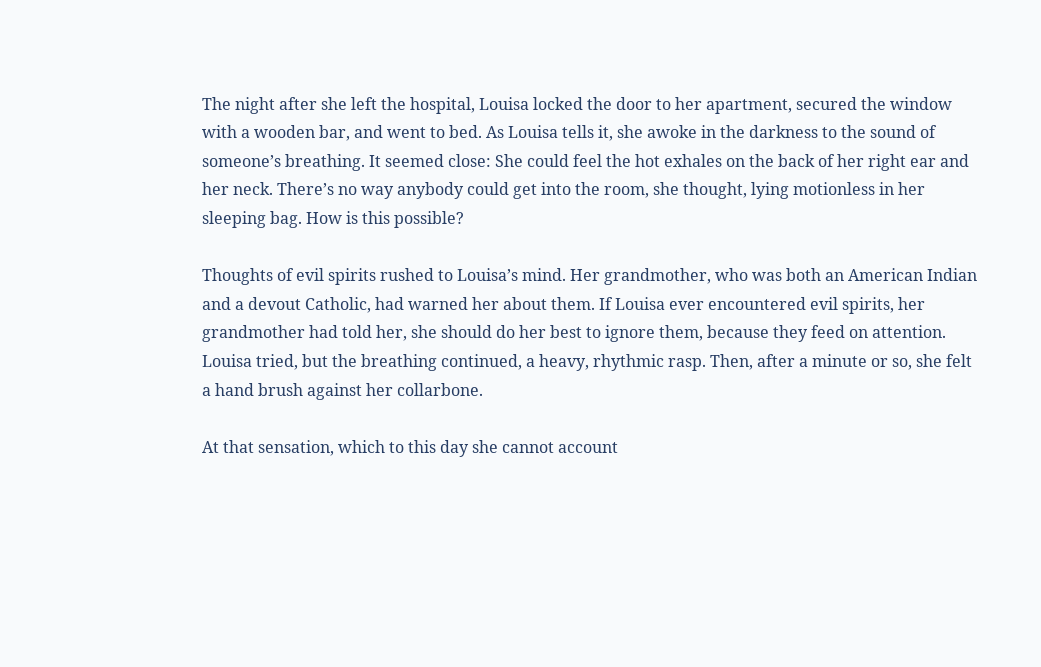The night after she left the hospital, Louisa locked the door to her apartment, secured the window with a wooden bar, and went to bed. As Louisa tells it, she awoke in the darkness to the sound of someone’s breathing. It seemed close: She could feel the hot exhales on the back of her right ear and her neck. There’s no way anybody could get into the room, she thought, lying motionless in her sleeping bag. How is this possible?

Thoughts of evil spirits rushed to Louisa’s mind. Her grandmother, who was both an American Indian and a devout Catholic, had warned her about them. If Louisa ever encountered evil spirits, her grandmother had told her, she should do her best to ignore them, because they feed on attention. Louisa tried, but the breathing continued, a heavy, rhythmic rasp. Then, after a minute or so, she felt a hand brush against her collarbone.

At that sensation, which to this day she cannot account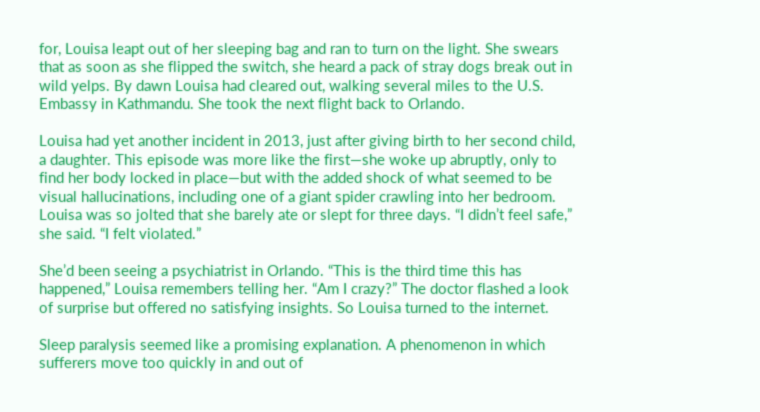for, Louisa leapt out of her sleeping bag and ran to turn on the light. She swears that as soon as she flipped the switch, she heard a pack of stray dogs break out in wild yelps. By dawn Louisa had cleared out, walking several miles to the U.S. Embassy in Kathmandu. She took the next flight back to Orlando.

Louisa had yet another incident in 2013, just after giving birth to her second child, a daughter. This episode was more like the first—she woke up abruptly, only to find her body locked in place—but with the added shock of what seemed to be visual hallucinations, including one of a giant spider crawling into her bedroom. Louisa was so jolted that she barely ate or slept for three days. “I didn’t feel safe,” she said. “I felt violated.”

She’d been seeing a psychiatrist in Orlando. “This is the third time this has happened,” Louisa remembers telling her. “Am I crazy?” The doctor flashed a look of surprise but offered no satisfying insights. So Louisa turned to the internet.

Sleep paralysis seemed like a promising explanation. A phenomenon in which sufferers move too quickly in and out of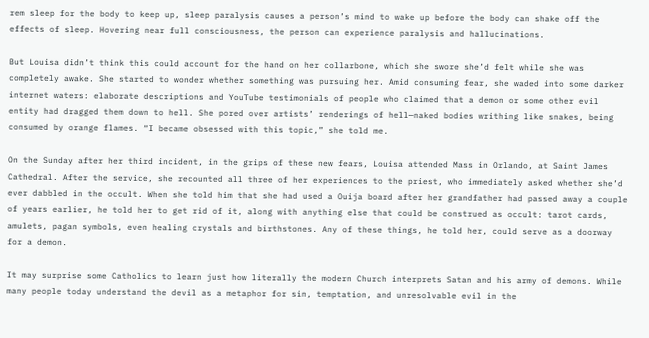rem sleep for the body to keep up, sleep paralysis causes a person’s mind to wake up before the body can shake off the effects of sleep. Hovering near full consciousness, the person can experience paralysis and hallucinations.

But Louisa didn’t think this could account for the hand on her collarbone, which she swore she’d felt while she was completely awake. She started to wonder whether something was pursuing her. Amid consuming fear, she waded into some darker internet waters: elaborate descriptions and YouTube testimonials of people who claimed that a demon or some other evil entity had dragged them down to hell. She pored over artists’ renderings of hell—naked bodies writhing like snakes, being consumed by orange flames. “I became obsessed with this topic,” she told me.

On the Sunday after her third incident, in the grips of these new fears, Louisa attended Mass in Orlando, at Saint James Cathedral. After the service, she recounted all three of her experiences to the priest, who immediately asked whether she’d ever dabbled in the occult. When she told him that she had used a Ouija board after her grandfather had passed away a couple of years earlier, he told her to get rid of it, along with anything else that could be construed as occult: tarot cards, amulets, pagan symbols, even healing crystals and birthstones. Any of these things, he told her, could serve as a doorway for a demon.

It may surprise some Catholics to learn just how literally the modern Church interprets Satan and his army of demons. While many people today understand the devil as a metaphor for sin, temptation, and unresolvable evil in the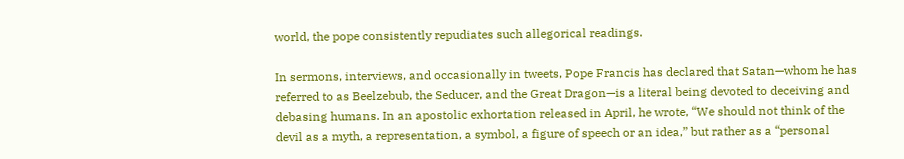world, the pope consistently repudiates such allegorical readings.

In sermons, interviews, and occasionally in tweets, Pope Francis has declared that Satan—whom he has referred to as Beelzebub, the Seducer, and the Great Dragon—is a literal being devoted to deceiving and debasing humans. In an apostolic exhortation released in April, he wrote, “We should not think of the devil as a myth, a representation, a symbol, a figure of speech or an idea,” but rather as a “personal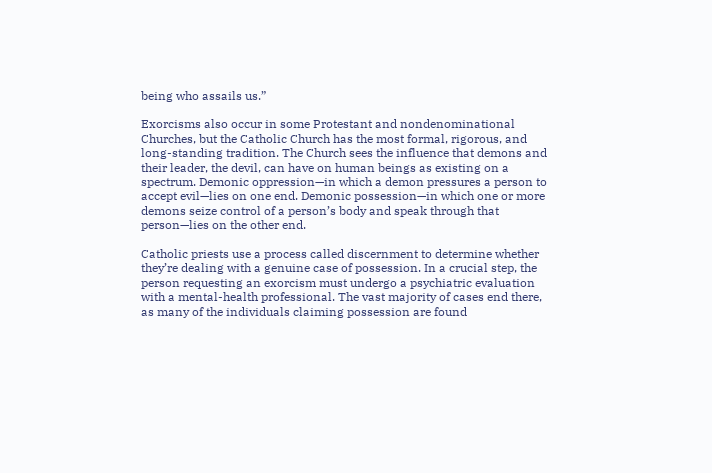being who assails us.”

Exorcisms also occur in some Protestant and nondenominational Churches, but the Catholic Church has the most formal, rigorous, and long-standing tradition. The Church sees the influence that demons and their leader, the devil, can have on human beings as existing on a spectrum. Demonic oppression—in which a demon pressures a person to accept evil—lies on one end. Demonic possession—in which one or more demons seize control of a person’s body and speak through that person—lies on the other end.

Catholic priests use a process called discernment to determine whether they’re dealing with a genuine case of possession. In a crucial step, the person requesting an exorcism must undergo a psychiatric evaluation with a mental-health professional. The vast majority of cases end there, as many of the individuals claiming possession are found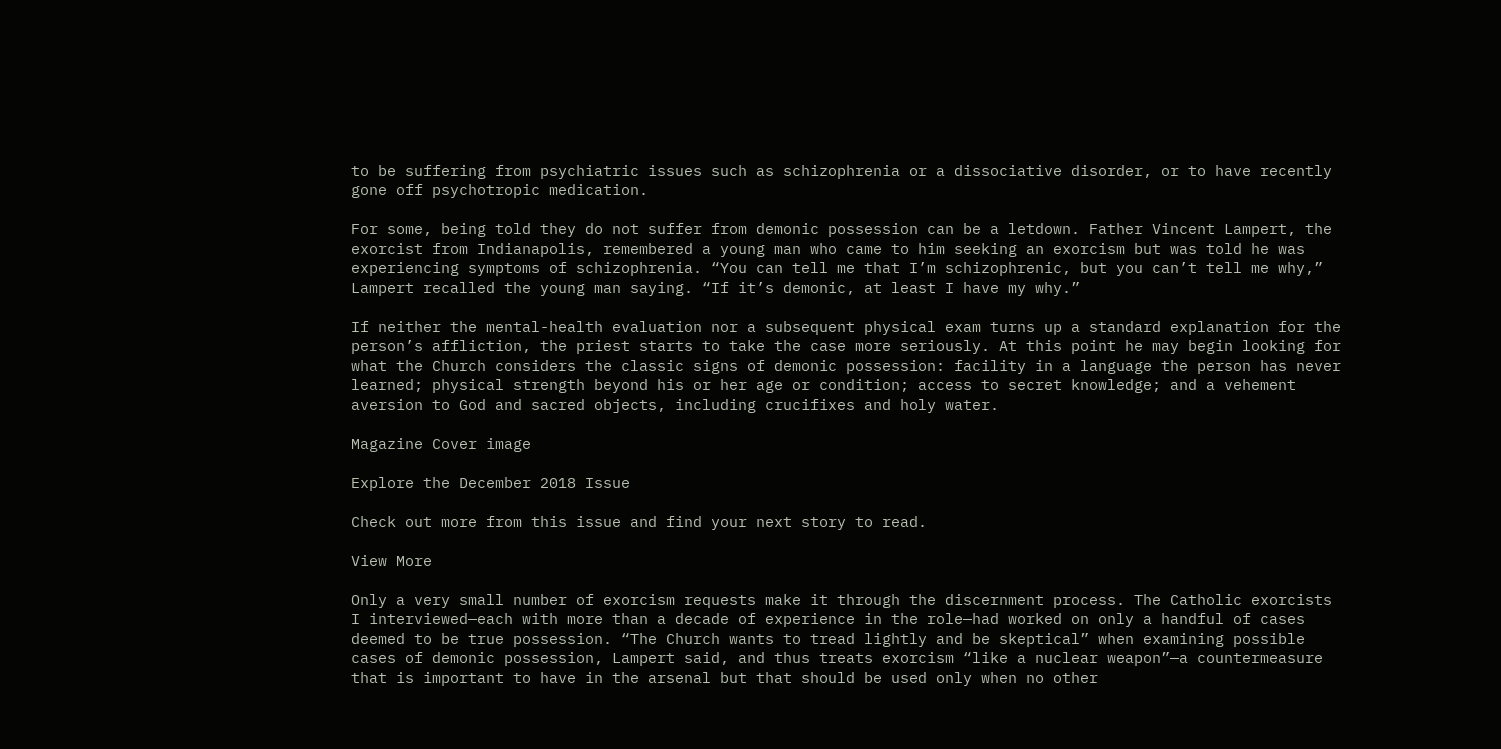to be suffering from psychiatric issues such as schizophrenia or a dissociative disorder, or to have recently gone off psychotropic medication.

For some, being told they do not suffer from demonic possession can be a letdown. Father Vincent Lampert, the exorcist from Indianapolis, remembered a young man who came to him seeking an exorcism but was told he was experiencing symptoms of schizophrenia. “You can tell me that I’m schizophrenic, but you can’t tell me why,” Lampert recalled the young man saying. “If it’s demonic, at least I have my why.”

If neither the mental-health evaluation nor a subsequent physical exam turns up a standard explanation for the person’s affliction, the priest starts to take the case more seriously. At this point he may begin looking for what the Church considers the classic signs of demonic possession: facility in a language the person has never learned; physical strength beyond his or her age or condition; access to secret knowledge; and a vehement aversion to God and sacred objects, including crucifixes and holy water.

Magazine Cover image

Explore the December 2018 Issue

Check out more from this issue and find your next story to read.

View More

Only a very small number of exorcism requests make it through the discernment process. The Catholic exorcists I interviewed—each with more than a decade of experience in the role—had worked on only a handful of cases deemed to be true possession. “The Church wants to tread lightly and be skeptical” when examining possible cases of demonic possession, Lampert said, and thus treats exorcism “like a nuclear weapon”—a countermeasure that is important to have in the arsenal but that should be used only when no other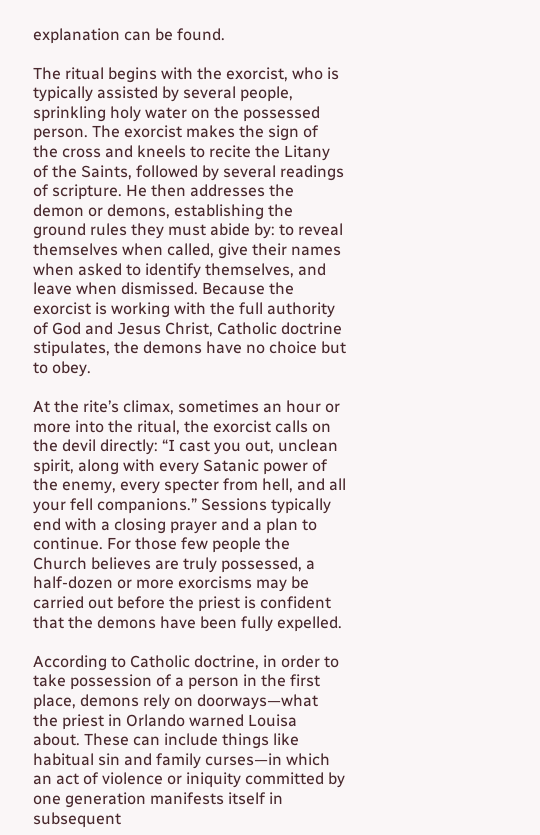explanation can be found.

The ritual begins with the exorcist, who is typically assisted by several people, sprinkling holy water on the possessed person. The exorcist makes the sign of the cross and kneels to recite the Litany of the Saints, followed by several readings of scripture. He then addresses the demon or demons, establishing the ground rules they must abide by: to reveal themselves when called, give their names when asked to identify themselves, and leave when dismissed. Because the exorcist is working with the full authority of God and Jesus Christ, Catholic doctrine stipulates, the demons have no choice but to obey.

At the rite’s climax, sometimes an hour or more into the ritual, the exorcist calls on the devil directly: “I cast you out, unclean spirit, along with every Satanic power of the enemy, every specter from hell, and all your fell companions.” Sessions typically end with a closing prayer and a plan to continue. For those few people the Church believes are truly possessed, a half-dozen or more exorcisms may be carried out before the priest is confident that the demons have been fully expelled.

According to Catholic doctrine, in order to take possession of a person in the first place, demons rely on doorways—what the priest in Orlando warned Louisa about. These can include things like habitual sin and family curses—in which an act of violence or iniquity committed by one generation manifests itself in subsequent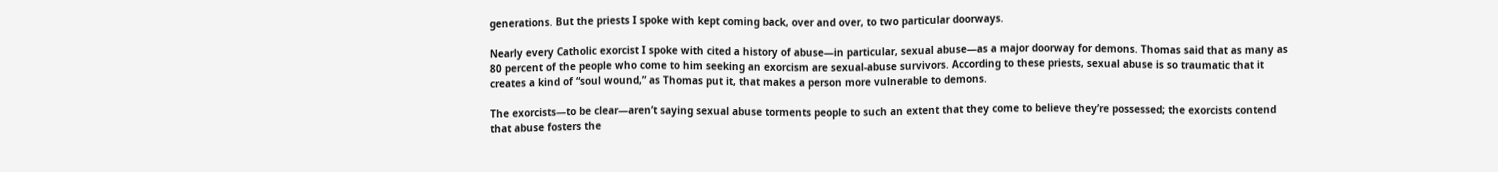generations. But the priests I spoke with kept coming back, over and over, to two particular doorways.

Nearly every Catholic exorcist I spoke with cited a history of abuse—in particular, sexual abuse—as a major doorway for demons. Thomas said that as many as 80 percent of the people who come to him seeking an exorcism are sexual-abuse survivors. According to these priests, sexual abuse is so traumatic that it creates a kind of “soul wound,” as Thomas put it, that makes a person more vulnerable to demons.

The exorcists—to be clear—aren’t saying sexual abuse torments people to such an extent that they come to believe they’re possessed; the exorcists contend that abuse fosters the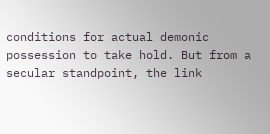conditions for actual demonic possession to take hold. But from a secular standpoint, the link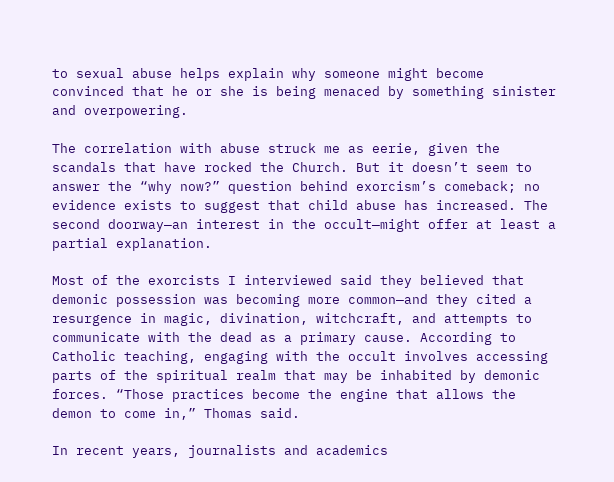to sexual abuse helps explain why someone might become convinced that he or she is being menaced by something sinister and overpowering.

The correlation with abuse struck me as eerie, given the scandals that have rocked the Church. But it doesn’t seem to answer the “why now?” question behind exorcism’s comeback; no evidence exists to suggest that child abuse has increased. The second doorway—an interest in the occult—might offer at least a partial explanation.

Most of the exorcists I interviewed said they believed that demonic possession was becoming more common—and they cited a resurgence in magic, divination, witchcraft, and attempts to communicate with the dead as a primary cause. According to Catholic teaching, engaging with the occult involves accessing parts of the spiritual realm that may be inhabited by demonic forces. “Those practices become the engine that allows the demon to come in,” Thomas said.

In recent years, journalists and academics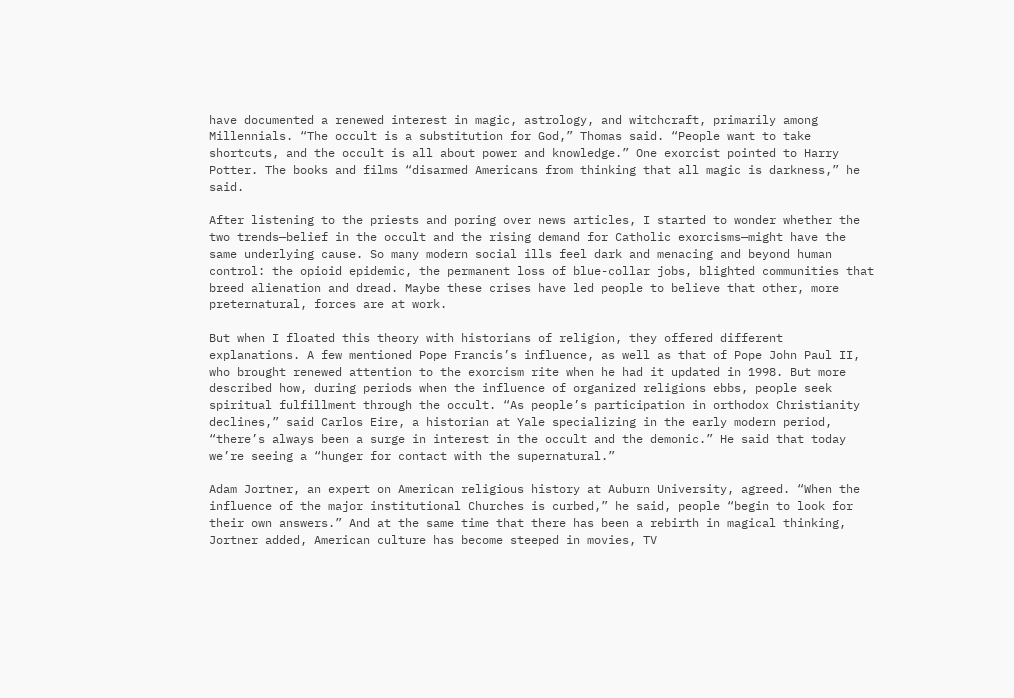have documented a renewed interest in magic, astrology, and witchcraft, primarily among Millennials. “The occult is a substitution for God,” Thomas said. “People want to take shortcuts, and the occult is all about power and knowledge.” One exorcist pointed to Harry Potter. The books and films “disarmed Americans from thinking that all magic is darkness,” he said.

After listening to the priests and poring over news articles, I started to wonder whether the two trends—belief in the occult and the rising demand for Catholic exorcisms—might have the same underlying cause. So many modern social ills feel dark and menacing and beyond human control: the opioid epidemic, the permanent loss of blue-collar jobs, blighted communities that breed alienation and dread. Maybe these crises have led people to believe that other, more preternatural, forces are at work.

But when I floated this theory with historians of religion, they offered different explanations. A few mentioned Pope Francis’s influence, as well as that of Pope John Paul II, who brought renewed attention to the exorcism rite when he had it updated in 1998. But more described how, during periods when the influence of organized religions ebbs, people seek spiritual fulfillment through the occult. “As people’s participation in orthodox Christianity declines,” said Carlos Eire, a historian at Yale specializing in the early modern period, “there’s always been a surge in interest in the occult and the demonic.” He said that today we’re seeing a “hunger for contact with the supernatural.”

Adam Jortner, an expert on American religious history at Auburn University, agreed. “When the influence of the major institutional Churches is curbed,” he said, people “begin to look for their own answers.” And at the same time that there has been a rebirth in magical thinking, Jortner added, American culture has become steeped in movies, TV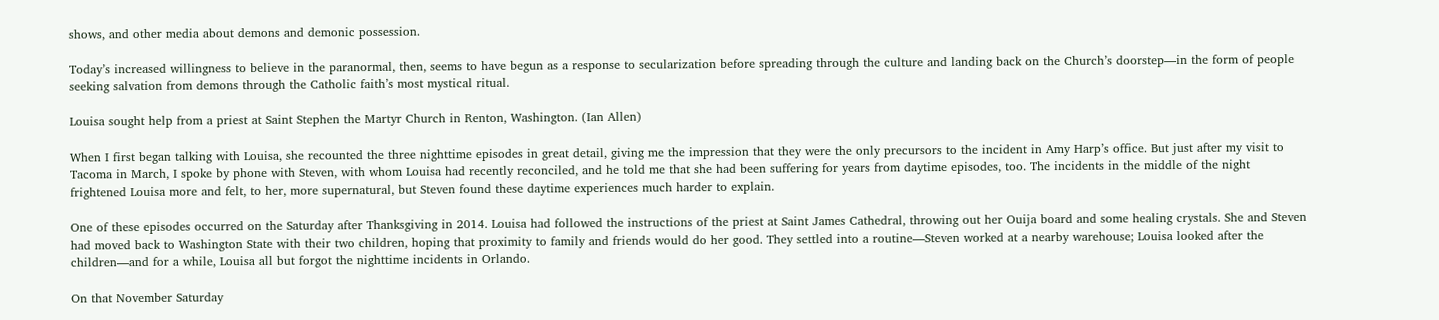shows, and other media about demons and demonic possession.

Today’s increased willingness to believe in the paranormal, then, seems to have begun as a response to secularization before spreading through the culture and landing back on the Church’s doorstep—in the form of people seeking salvation from demons through the Catholic faith’s most mystical ritual.

Louisa sought help from a priest at Saint Stephen the Martyr Church in Renton, Washington. (Ian Allen)

When I first began talking with Louisa, she recounted the three nighttime episodes in great detail, giving me the impression that they were the only precursors to the incident in Amy Harp’s office. But just after my visit to Tacoma in March, I spoke by phone with Steven, with whom Louisa had recently reconciled, and he told me that she had been suffering for years from daytime episodes, too. The incidents in the middle of the night frightened Louisa more and felt, to her, more supernatural, but Steven found these daytime experiences much harder to explain.

One of these episodes occurred on the Saturday after Thanksgiving in 2014. Louisa had followed the instructions of the priest at Saint James Cathedral, throwing out her Ouija board and some healing crystals. She and Steven had moved back to Washington State with their two children, hoping that proximity to family and friends would do her good. They settled into a routine—Steven worked at a nearby warehouse; Louisa looked after the children—and for a while, Louisa all but forgot the nighttime incidents in Orlando.

On that November Saturday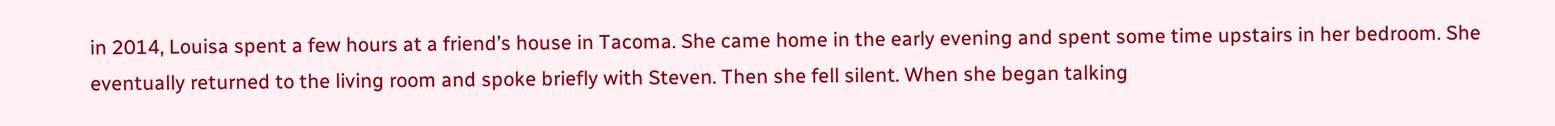in 2014, Louisa spent a few hours at a friend’s house in Tacoma. She came home in the early evening and spent some time upstairs in her bedroom. She eventually returned to the living room and spoke briefly with Steven. Then she fell silent. When she began talking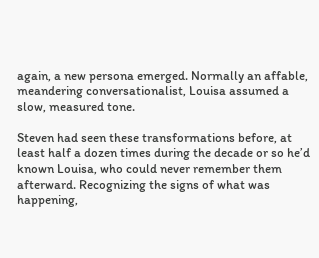again, a new persona emerged. Normally an affable, meandering conversationalist, Louisa assumed a slow, measured tone.

Steven had seen these transformations before, at least half a dozen times during the decade or so he’d known Louisa, who could never remember them afterward. Recognizing the signs of what was happening,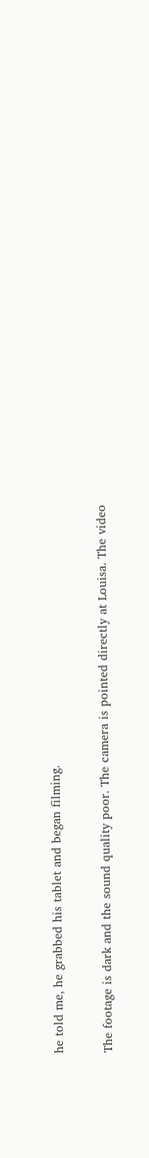he told me, he grabbed his tablet and began filming.

The footage is dark and the sound quality poor. The camera is pointed directly at Louisa. The video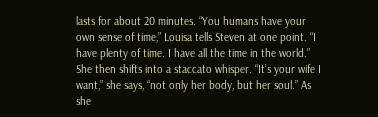lasts for about 20 minutes. “You humans have your own sense of time,” Louisa tells Steven at one point. “I have plenty of time. I have all the time in the world.” She then shifts into a staccato whisper. “It’s your wife I want,” she says, “not only her body, but her soul.” As she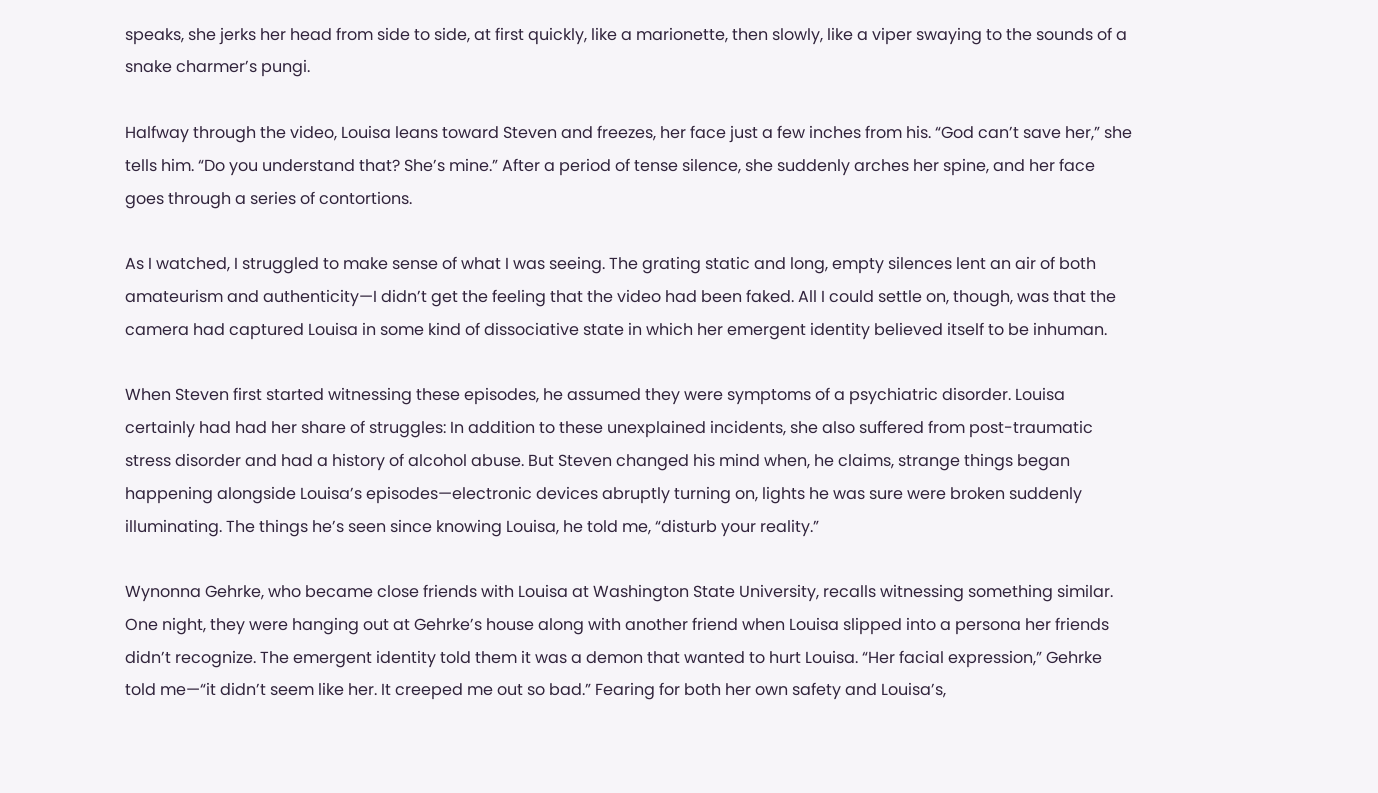speaks, she jerks her head from side to side, at first quickly, like a marionette, then slowly, like a viper swaying to the sounds of a snake charmer’s pungi.

Halfway through the video, Louisa leans toward Steven and freezes, her face just a few inches from his. “God can’t save her,” she tells him. “Do you understand that? She’s mine.” After a period of tense silence, she suddenly arches her spine, and her face goes through a series of contortions.

As I watched, I struggled to make sense of what I was seeing. The grating static and long, empty silences lent an air of both amateurism and authenticity—I didn’t get the feeling that the video had been faked. All I could settle on, though, was that the camera had captured Louisa in some kind of dissociative state in which her emergent identity believed itself to be inhuman.

When Steven first started witnessing these episodes, he assumed they were symptoms of a psychiatric disorder. Louisa certainly had had her share of struggles: In addition to these unexplained incidents, she also suffered from post-traumatic stress disorder and had a history of alcohol abuse. But Steven changed his mind when, he claims, strange things began happening alongside Louisa’s episodes—electronic devices abruptly turning on, lights he was sure were broken suddenly illuminating. The things he’s seen since knowing Louisa, he told me, “disturb your reality.”

Wynonna Gehrke, who became close friends with Louisa at Washington State University, recalls witnessing something similar. One night, they were hanging out at Gehrke’s house along with another friend when Louisa slipped into a persona her friends didn’t recognize. The emergent identity told them it was a demon that wanted to hurt Louisa. “Her facial expression,” Gehrke told me—“it didn’t seem like her. It creeped me out so bad.” Fearing for both her own safety and Louisa’s,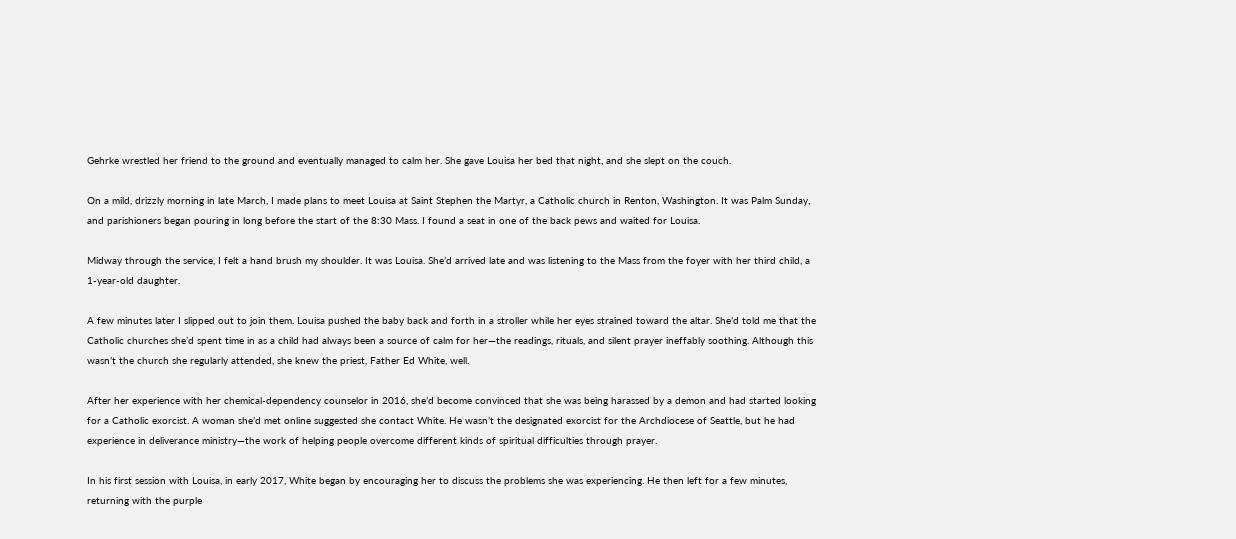Gehrke wrestled her friend to the ground and eventually managed to calm her. She gave Louisa her bed that night, and she slept on the couch.

On a mild, drizzly morning in late March, I made plans to meet Louisa at Saint Stephen the Martyr, a Catholic church in Renton, Washington. It was Palm Sunday, and parishioners began pouring in long before the start of the 8:30 Mass. I found a seat in one of the back pews and waited for Louisa.

Midway through the service, I felt a hand brush my shoulder. It was Louisa. She’d arrived late and was listening to the Mass from the foyer with her third child, a 1-year-old daughter.

A few minutes later I slipped out to join them. Louisa pushed the baby back and forth in a stroller while her eyes strained toward the altar. She’d told me that the Catholic churches she’d spent time in as a child had always been a source of calm for her—the readings, rituals, and silent prayer ineffably soothing. Although this wasn’t the church she regularly attended, she knew the priest, Father Ed White, well.

After her experience with her chemical-dependency counselor in 2016, she’d become convinced that she was being harassed by a demon and had started looking for a Catholic exorcist. A woman she’d met online suggested she contact White. He wasn’t the designated exorcist for the Archdiocese of Seattle, but he had experience in deliverance ministry—the work of helping people overcome different kinds of spiritual difficulties through prayer.

In his first session with Louisa, in early 2017, White began by encouraging her to discuss the problems she was experiencing. He then left for a few minutes, returning with the purple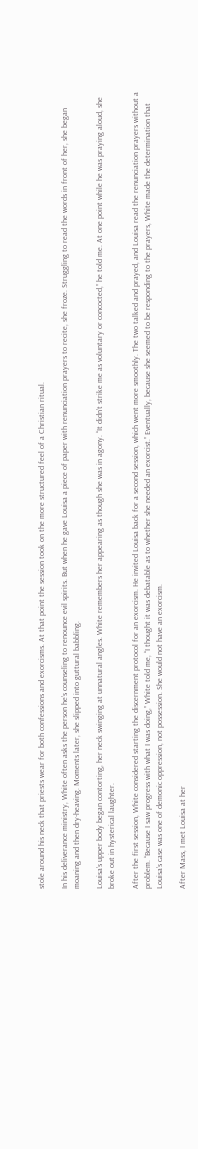stole around his neck that priests wear for both confessions and exorcisms. At that point the session took on the more structured feel of a Christian ritual.

In his deliverance ministry, White often asks the person he’s counseling to renounce evil spirits. But when he gave Louisa a piece of paper with renunciation prayers to recite, she froze. Struggling to read the words in front of her, she began moaning and then dry-heaving. Moments later, she slipped into guttural babbling.

Louisa’s upper body began contorting, her neck swinging at unnatural angles. White remembers her appearing as though she was in agony. “It didn’t strike me as voluntary or concocted,” he told me. At one point while he was praying aloud, she broke out in hysterical laughter.

After the first session, White considered starting the discernment protocol for an exorcism. He invited Louisa back for a second session, which went more smoothly. The two talked and prayed, and Louisa read the renunciation prayers without a problem. “Because I saw progress with what I was doing,” White told me, “I thought it was debatable as to whether she needed an exorcist.” Eventually, because she seemed to be responding to the prayers, White made the determination that Louisa’s case was one of demonic oppression, not possession. She would not have an exorcism.

After Mass, I met Louisa at her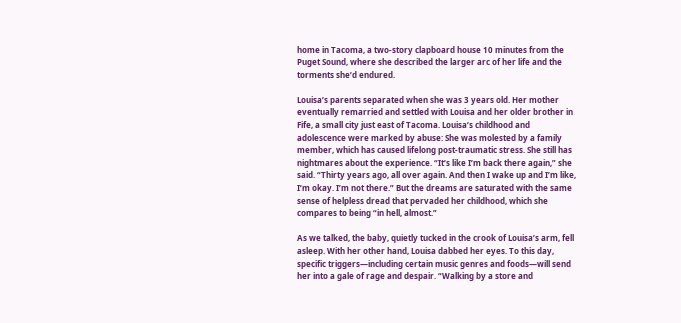home in Tacoma, a two-story clapboard house 10 minutes from the Puget Sound, where she described the larger arc of her life and the torments she’d endured.

Louisa’s parents separated when she was 3 years old. Her mother eventually remarried and settled with Louisa and her older brother in Fife, a small city just east of Tacoma. Louisa’s childhood and adolescence were marked by abuse: She was molested by a family member, which has caused lifelong post-traumatic stress. She still has nightmares about the experience. “It’s like I’m back there again,” she said. “Thirty years ago, all over again. And then I wake up and I’m like, I’m okay. I’m not there.” But the dreams are saturated with the same sense of helpless dread that pervaded her childhood, which she compares to being “in hell, almost.”

As we talked, the baby, quietly tucked in the crook of Louisa’s arm, fell asleep. With her other hand, Louisa dabbed her eyes. To this day, specific triggers—including certain music genres and foods—will send her into a gale of rage and despair. “Walking by a store and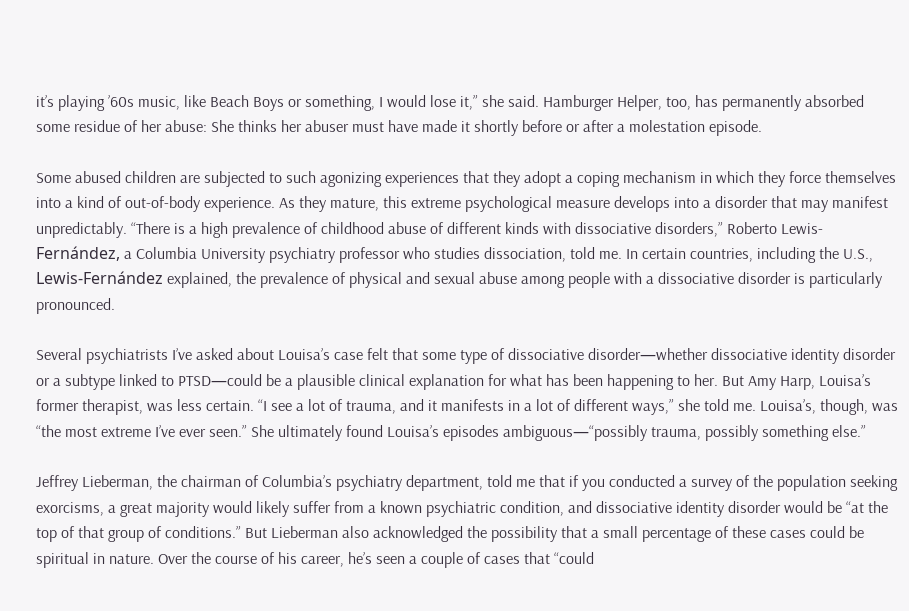it’s playing ’60s music, like Beach Boys or something, I would lose it,” she said. Hamburger Helper, too, has permanently absorbed some residue of her abuse: She thinks her abuser must have made it shortly before or after a molestation episode.

Some abused children are subjected to such agonizing experiences that they adopt a coping mechanism in which they force themselves into a kind of out-of-body experience. As they mature, this extreme psychological measure develops into a disorder that may manifest unpredictably. “There is a high prevalence of childhood abuse of different kinds with dissociative disorders,” Roberto Lewis-Fernández, a Columbia University psychiatry professor who studies dissociation, told me. In certain countries, including the U.S., Lewis-Fernández explained, the prevalence of physical and sexual abuse among people with a dissociative disorder is particularly pronounced.

Several psychiatrists I’ve asked about Louisa’s case felt that some type of dissociative disorder—whether dissociative identity disorder or a subtype linked to PTSD—could be a plausible clinical explanation for what has been happening to her. But Amy Harp, Louisa’s former therapist, was less certain. “I see a lot of trauma, and it manifests in a lot of different ways,” she told me. Louisa’s, though, was “the most extreme I’ve ever seen.” She ultimately found Louisa’s episodes ambiguous—“possibly trauma, possibly something else.”

Jeffrey Lieberman, the chairman of Columbia’s psychiatry department, told me that if you conducted a survey of the population seeking exorcisms, a great majority would likely suffer from a known psychiatric condition, and dissociative identity disorder would be “at the top of that group of conditions.” But Lieberman also acknowledged the possibility that a small percentage of these cases could be spiritual in nature. Over the course of his career, he’s seen a couple of cases that “could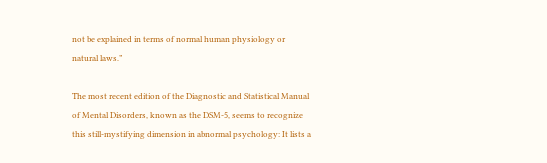not be explained in terms of normal human physiology or natural laws.”

The most recent edition of the Diagnostic and Statistical Manual of Mental Disorders, known as the DSM-5, seems to recognize this still-mystifying dimension in abnormal psychology: It lists a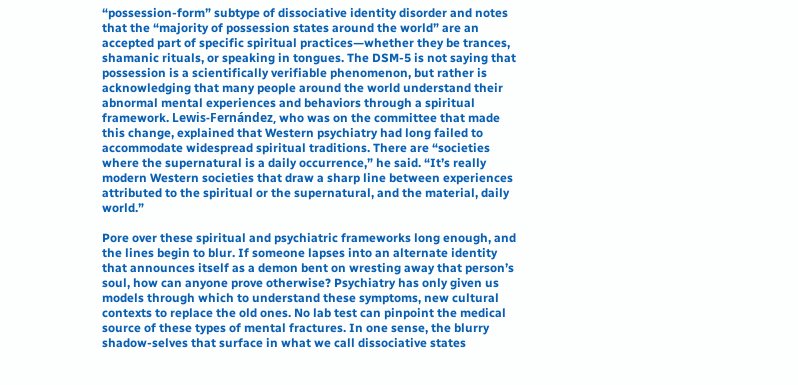“possession-form” subtype of dissociative identity disorder and notes that the “majority of possession states around the world” are an accepted part of specific spiritual practices—whether they be trances, shamanic rituals, or speaking in tongues. The DSM-5 is not saying that possession is a scientifically verifiable phenomenon, but rather is acknowledging that many people around the world understand their abnormal mental experiences and behaviors through a spiritual framework. Lewis-Fernández, who was on the committee that made this change, explained that Western psychiatry had long failed to accommodate widespread spiritual traditions. There are “societies where the supernatural is a daily occurrence,” he said. “It’s really modern Western societies that draw a sharp line between experiences attributed to the spiritual or the supernatural, and the material, daily world.”

Pore over these spiritual and psychiatric frameworks long enough, and the lines begin to blur. If someone lapses into an alternate identity that announces itself as a demon bent on wresting away that person’s soul, how can anyone prove otherwise? Psychiatry has only given us models through which to understand these symptoms, new cultural contexts to replace the old ones. No lab test can pinpoint the medical source of these types of mental fractures. In one sense, the blurry shadow-selves that surface in what we call dissociative states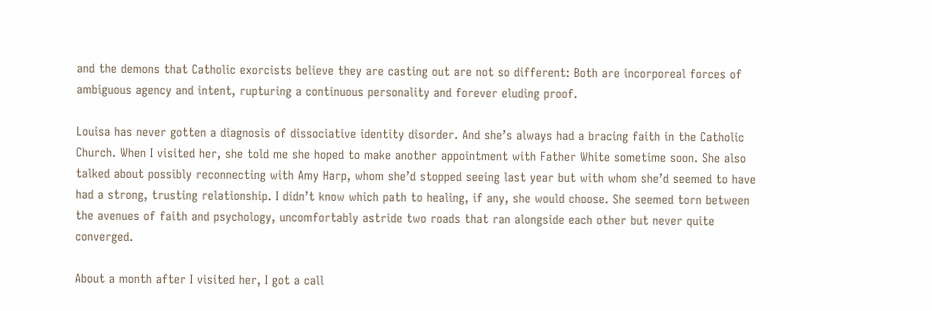and the demons that Catholic exorcists believe they are casting out are not so different: Both are incorporeal forces of ambiguous agency and intent, rupturing a continuous personality and forever eluding proof.

Louisa has never gotten a diagnosis of dissociative identity disorder. And she’s always had a bracing faith in the Catholic Church. When I visited her, she told me she hoped to make another appointment with Father White sometime soon. She also talked about possibly reconnecting with Amy Harp, whom she’d stopped seeing last year but with whom she’d seemed to have had a strong, trusting relationship. I didn’t know which path to healing, if any, she would choose. She seemed torn between the avenues of faith and psychology, uncomfortably astride two roads that ran alongside each other but never quite converged.

About a month after I visited her, I got a call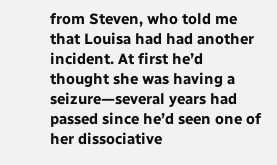from Steven, who told me that Louisa had had another incident. At first he’d thought she was having a seizure—several years had passed since he’d seen one of her dissociative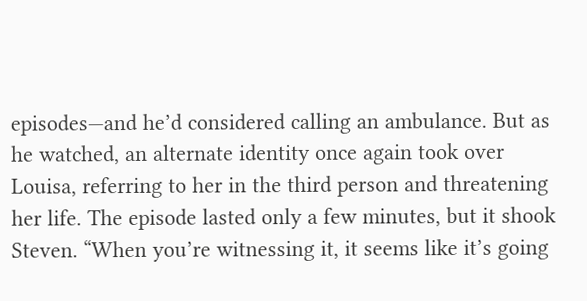episodes—and he’d considered calling an ambulance. But as he watched, an alternate identity once again took over Louisa, referring to her in the third person and threatening her life. The episode lasted only a few minutes, but it shook Steven. “When you’re witnessing it, it seems like it’s going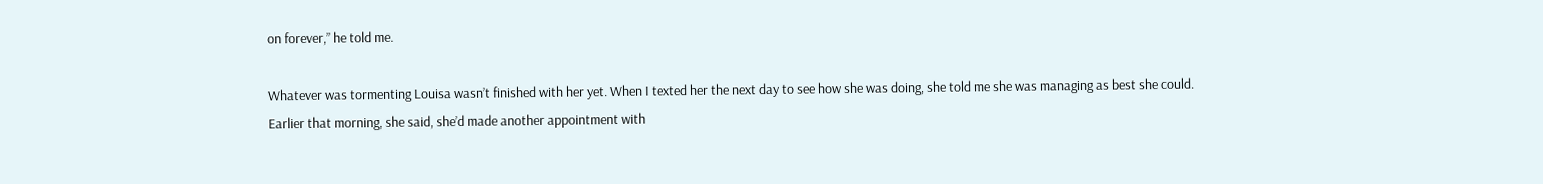on forever,” he told me.

Whatever was tormenting Louisa wasn’t finished with her yet. When I texted her the next day to see how she was doing, she told me she was managing as best she could. Earlier that morning, she said, she’d made another appointment with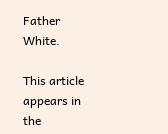Father White.

This article appears in the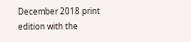December 2018 print edition with the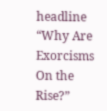headline “Why Are Exorcisms On the Rise?”